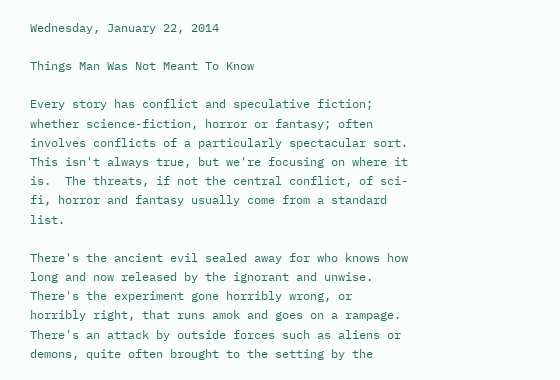Wednesday, January 22, 2014

Things Man Was Not Meant To Know

Every story has conflict and speculative fiction; whether science-fiction, horror or fantasy; often involves conflicts of a particularly spectacular sort.  This isn't always true, but we're focusing on where it is.  The threats, if not the central conflict, of sci-fi, horror and fantasy usually come from a standard list.

There's the ancient evil sealed away for who knows how long and now released by the ignorant and unwise.  There's the experiment gone horribly wrong, or horribly right, that runs amok and goes on a rampage.  There's an attack by outside forces such as aliens or demons, quite often brought to the setting by the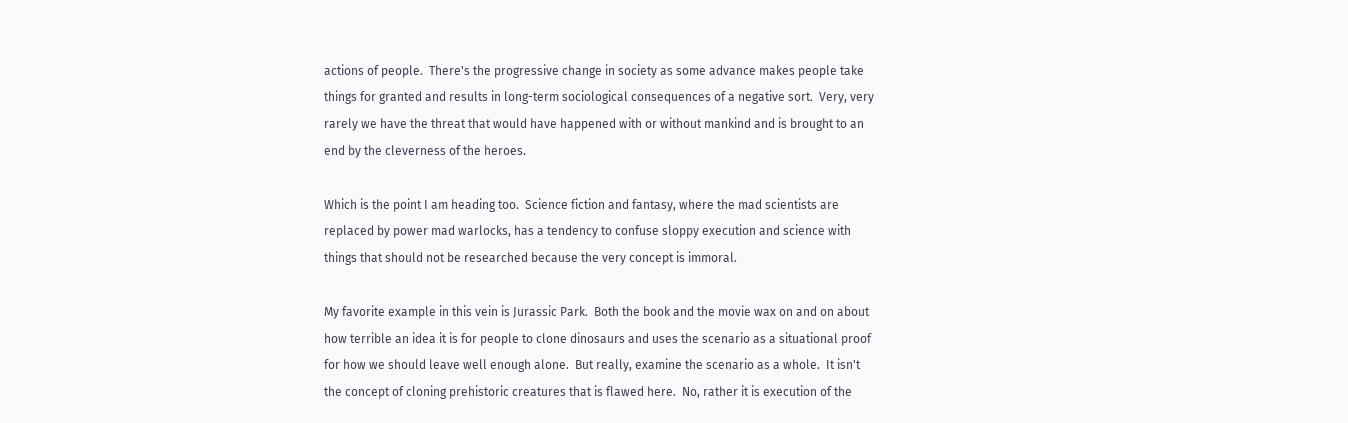actions of people.  There's the progressive change in society as some advance makes people take things for granted and results in long-term sociological consequences of a negative sort.  Very, very rarely we have the threat that would have happened with or without mankind and is brought to an end by the cleverness of the heroes.

Which is the point I am heading too.  Science fiction and fantasy, where the mad scientists are replaced by power mad warlocks, has a tendency to confuse sloppy execution and science with things that should not be researched because the very concept is immoral.

My favorite example in this vein is Jurassic Park.  Both the book and the movie wax on and on about how terrible an idea it is for people to clone dinosaurs and uses the scenario as a situational proof for how we should leave well enough alone.  But really, examine the scenario as a whole.  It isn't the concept of cloning prehistoric creatures that is flawed here.  No, rather it is execution of the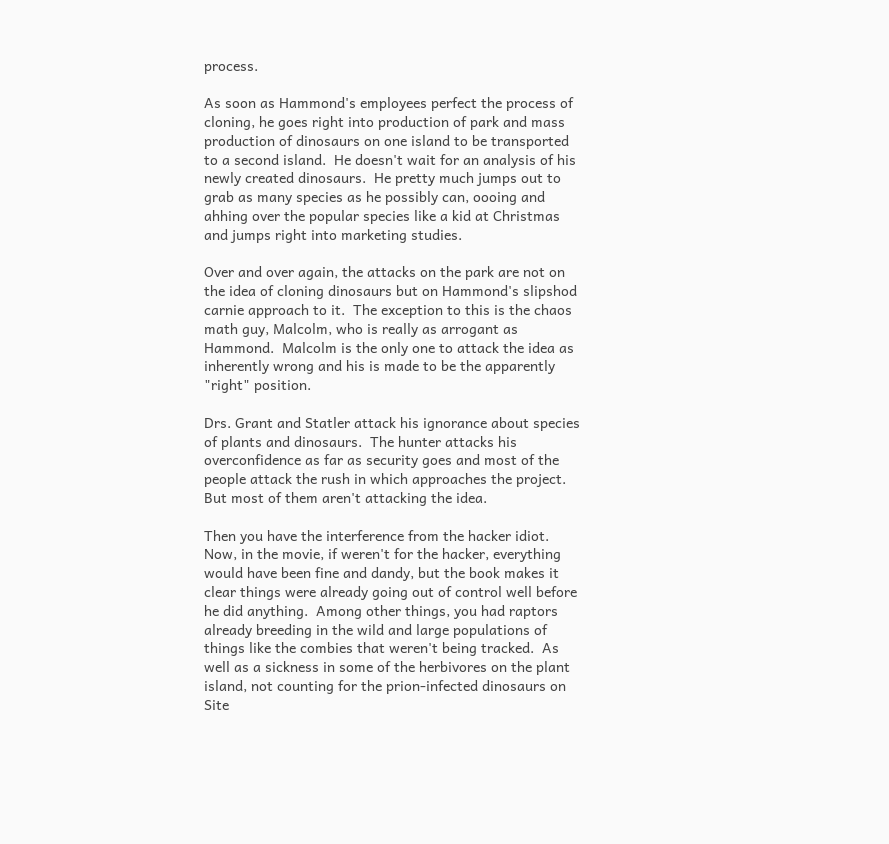process.

As soon as Hammond's employees perfect the process of cloning, he goes right into production of park and mass production of dinosaurs on one island to be transported to a second island.  He doesn't wait for an analysis of his newly created dinosaurs.  He pretty much jumps out to grab as many species as he possibly can, oooing and ahhing over the popular species like a kid at Christmas and jumps right into marketing studies.

Over and over again, the attacks on the park are not on the idea of cloning dinosaurs but on Hammond's slipshod carnie approach to it.  The exception to this is the chaos math guy, Malcolm, who is really as arrogant as Hammond.  Malcolm is the only one to attack the idea as inherently wrong and his is made to be the apparently "right" position.

Drs. Grant and Statler attack his ignorance about species of plants and dinosaurs.  The hunter attacks his overconfidence as far as security goes and most of the people attack the rush in which approaches the project.  But most of them aren't attacking the idea.

Then you have the interference from the hacker idiot.  Now, in the movie, if weren't for the hacker, everything would have been fine and dandy, but the book makes it clear things were already going out of control well before he did anything.  Among other things, you had raptors already breeding in the wild and large populations of things like the combies that weren't being tracked.  As well as a sickness in some of the herbivores on the plant island, not counting for the prion-infected dinosaurs on Site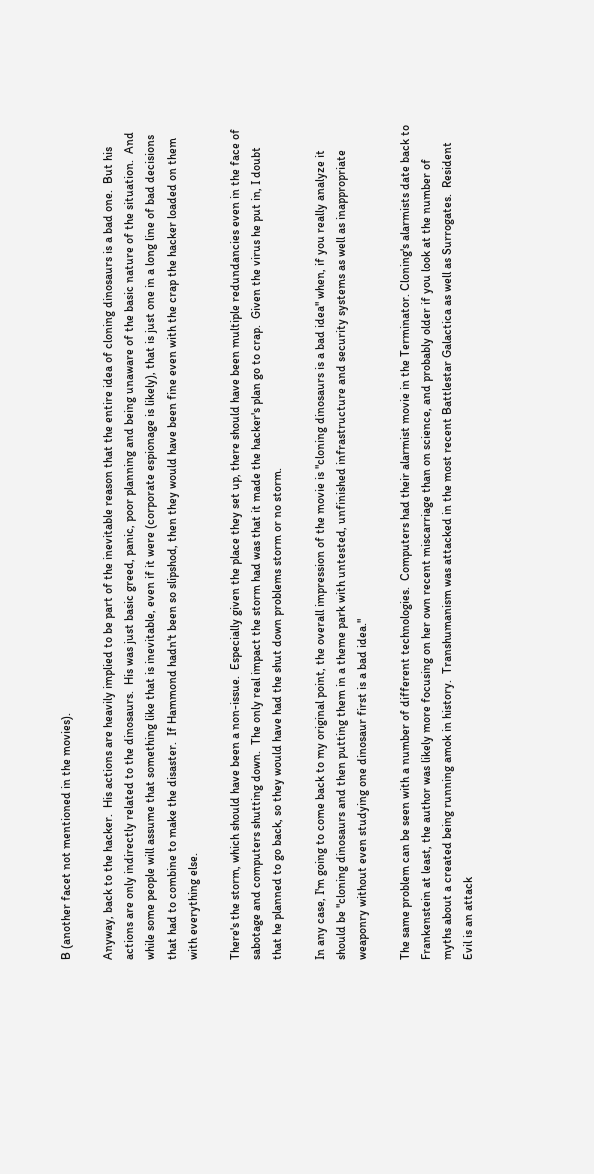B (another facet not mentioned in the movies).

Anyway, back to the hacker.  His actions are heavily implied to be part of the inevitable reason that the entire idea of cloning dinosaurs is a bad one.  But his actions are only indirectly related to the dinosaurs.  His was just basic greed, panic, poor planning and being unaware of the basic nature of the situation.  And while some people will assume that something like that is inevitable, even if it were (corporate espionage is likely), that is just one in a long line of bad decisions that had to combine to make the disaster.  If Hammond hadn't been so slipshod, then they would have been fine even with the crap the hacker loaded on them with everything else.

There's the storm, which should have been a non-issue.  Especially given the place they set up, there should have been multiple redundancies even in the face of sabotage and computers shutting down.  The only real impact the storm had was that it made the hacker's plan go to crap.  Given the virus he put in, I doubt that he planned to go back, so they would have had the shut down problems storm or no storm.

In any case, I'm going to come back to my original point, the overall impression of the movie is "cloning dinosaurs is a bad idea" when, if you really analyze it should be "cloning dinosaurs and then putting them in a theme park with untested, unfinished infrastructure and security systems as well as inappropriate weaponry without even studying one dinosaur first is a bad idea."

The same problem can be seen with a number of different technologies.  Computers had their alarmist movie in the Terminator. Cloning's alarmists date back to Frankenstein at least, the author was likely more focusing on her own recent miscarriage than on science, and probably older if you look at the number of myths about a created being running amok in history.  Transhumanism was attacked in the most recent Battlestar Galactica as well as Surrogates.  Resident Evil is an attack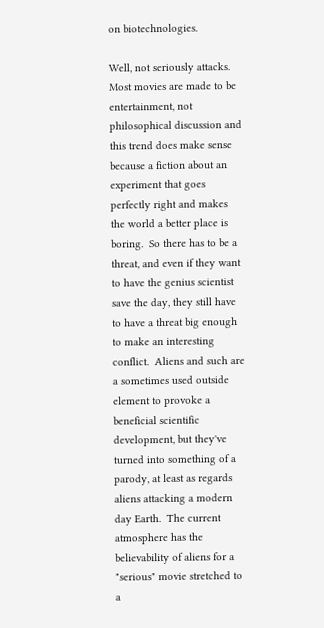on biotechnologies.

Well, not seriously attacks.  Most movies are made to be entertainment, not philosophical discussion and this trend does make sense because a fiction about an experiment that goes perfectly right and makes the world a better place is boring.  So there has to be a threat, and even if they want to have the genius scientist save the day, they still have to have a threat big enough to make an interesting conflict.  Aliens and such are a sometimes used outside element to provoke a beneficial scientific development, but they've turned into something of a parody, at least as regards aliens attacking a modern day Earth.  The current atmosphere has the believability of aliens for a "serious" movie stretched to a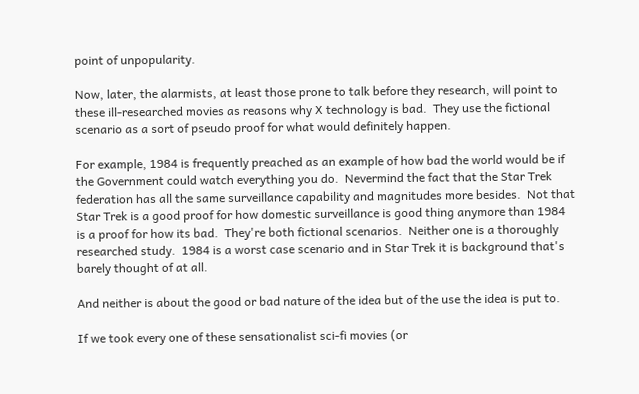point of unpopularity.

Now, later, the alarmists, at least those prone to talk before they research, will point to these ill-researched movies as reasons why X technology is bad.  They use the fictional scenario as a sort of pseudo proof for what would definitely happen.

For example, 1984 is frequently preached as an example of how bad the world would be if the Government could watch everything you do.  Nevermind the fact that the Star Trek federation has all the same surveillance capability and magnitudes more besides.  Not that Star Trek is a good proof for how domestic surveillance is good thing anymore than 1984 is a proof for how its bad.  They're both fictional scenarios.  Neither one is a thoroughly researched study.  1984 is a worst case scenario and in Star Trek it is background that's barely thought of at all.

And neither is about the good or bad nature of the idea but of the use the idea is put to.

If we took every one of these sensationalist sci-fi movies (or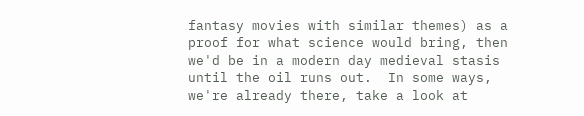fantasy movies with similar themes) as a proof for what science would bring, then we'd be in a modern day medieval stasis until the oil runs out.  In some ways, we're already there, take a look at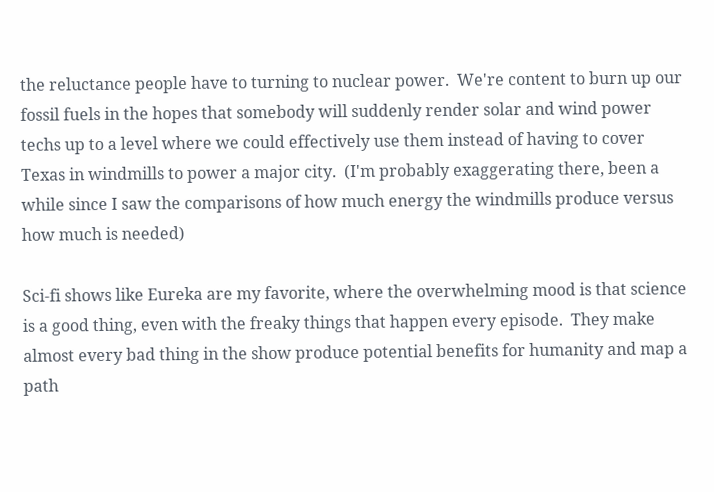the reluctance people have to turning to nuclear power.  We're content to burn up our fossil fuels in the hopes that somebody will suddenly render solar and wind power techs up to a level where we could effectively use them instead of having to cover Texas in windmills to power a major city.  (I'm probably exaggerating there, been a while since I saw the comparisons of how much energy the windmills produce versus how much is needed)

Sci-fi shows like Eureka are my favorite, where the overwhelming mood is that science is a good thing, even with the freaky things that happen every episode.  They make almost every bad thing in the show produce potential benefits for humanity and map a path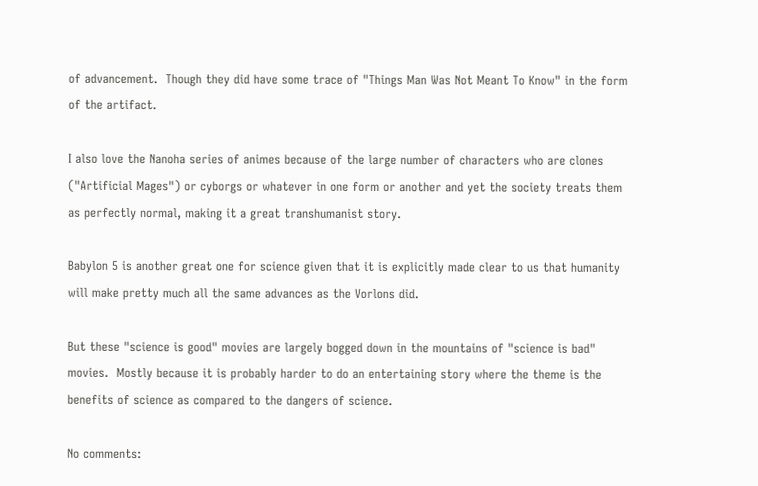of advancement.  Though they did have some trace of "Things Man Was Not Meant To Know" in the form of the artifact.

I also love the Nanoha series of animes because of the large number of characters who are clones ("Artificial Mages") or cyborgs or whatever in one form or another and yet the society treats them as perfectly normal, making it a great transhumanist story.

Babylon 5 is another great one for science given that it is explicitly made clear to us that humanity will make pretty much all the same advances as the Vorlons did.

But these "science is good" movies are largely bogged down in the mountains of "science is bad" movies.  Mostly because it is probably harder to do an entertaining story where the theme is the benefits of science as compared to the dangers of science.

No comments: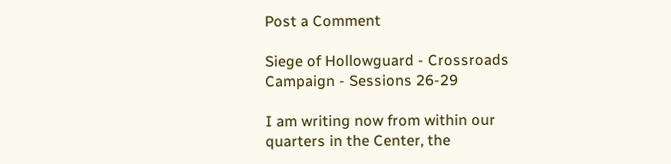Post a Comment

Siege of Hollowguard - Crossroads Campaign - Sessions 26-29

I am writing now from within our quarters in the Center, the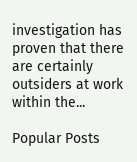investigation has proven that there are certainly outsiders at work within the...

Popular Posts